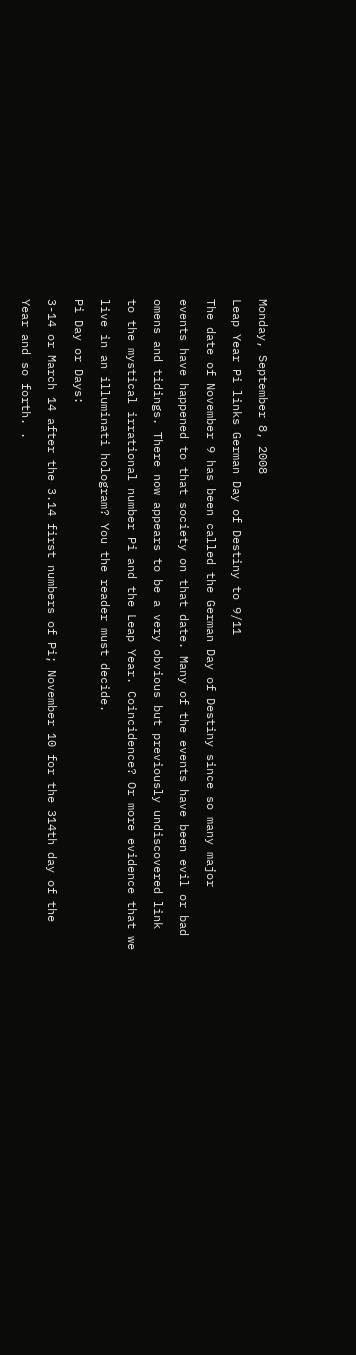Monday, September 8, 2008

Leap Year Pi links German Day of Destiny to 9/11

The date of November 9 has been called the German Day of Destiny since so many major

events have happened to that society on that date. Many of the events have been evil or bad

omens and tidings. There now appears to be a very obvious but previously undiscovered link

to the mystical irrational number Pi and the Leap Year. Coincidence? Or more evidence that we

live in an illuminati hologram? You the reader must decide.

Pi Day or Days:

3-14 or March 14 after the 3.14 first numbers of Pi; November 10 for the 314th day of the

Year and so forth. .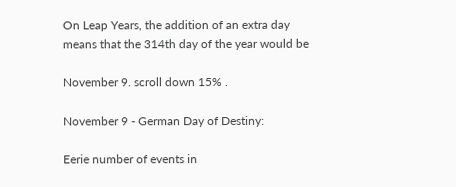On Leap Years, the addition of an extra day means that the 314th day of the year would be

November 9. scroll down 15% .

November 9 - German Day of Destiny:

Eerie number of events in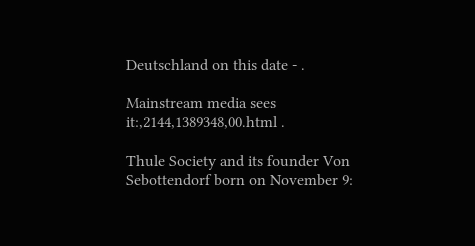Deutschland on this date - .

Mainstream media sees it:,2144,1389348,00.html .

Thule Society and its founder Von Sebottendorf born on November 9: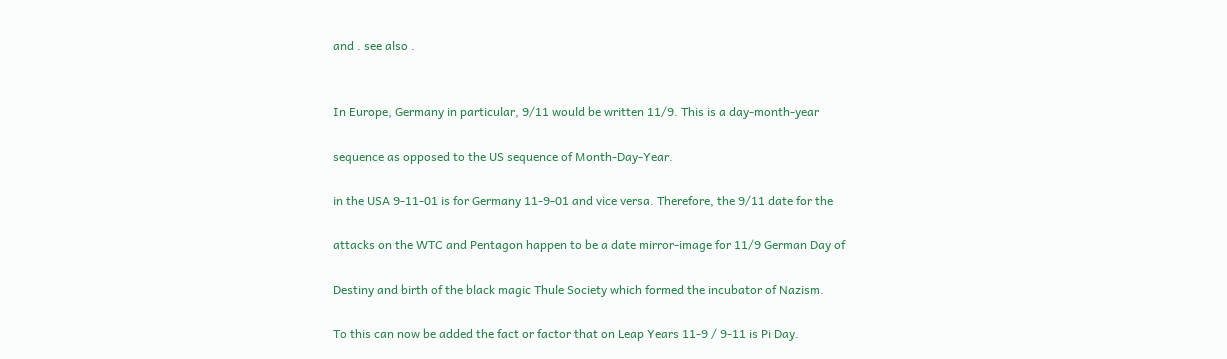and . see also .


In Europe, Germany in particular, 9/11 would be written 11/9. This is a day-month-year

sequence as opposed to the US sequence of Month-Day-Year.

in the USA 9-11-01 is for Germany 11-9-01 and vice versa. Therefore, the 9/11 date for the

attacks on the WTC and Pentagon happen to be a date mirror-image for 11/9 German Day of

Destiny and birth of the black magic Thule Society which formed the incubator of Nazism.

To this can now be added the fact or factor that on Leap Years 11-9 / 9-11 is Pi Day.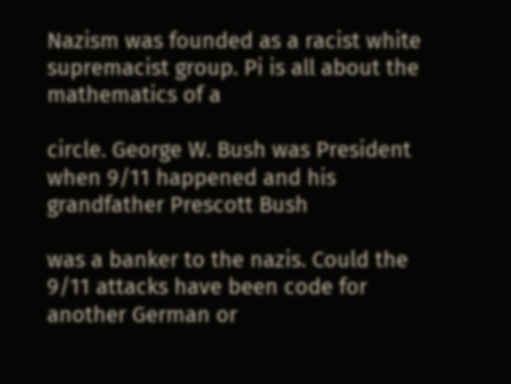Nazism was founded as a racist white supremacist group. Pi is all about the mathematics of a

circle. George W. Bush was President when 9/11 happened and his grandfather Prescott Bush

was a banker to the nazis. Could the 9/11 attacks have been code for another German or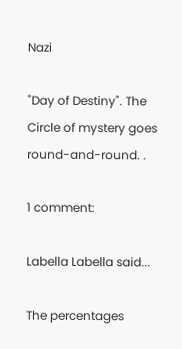Nazi

"Day of Destiny". The Circle of mystery goes round-and-round. .

1 comment:

Labella Labella said...

The percentages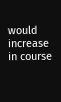would increase in course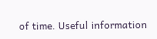of time. Useful information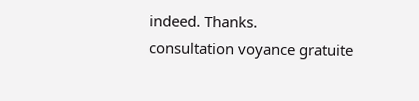indeed. Thanks.
consultation voyance gratuite